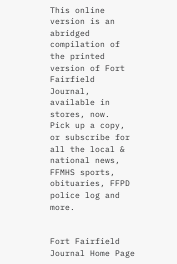This online version is an abridged compilation of the printed version of Fort Fairfield Journal, available in stores, now.  Pick up a copy, or subscribe for all the local & national news, FFMHS sports, obituaries, FFPD police log and more.


Fort Fairfield Journal Home Page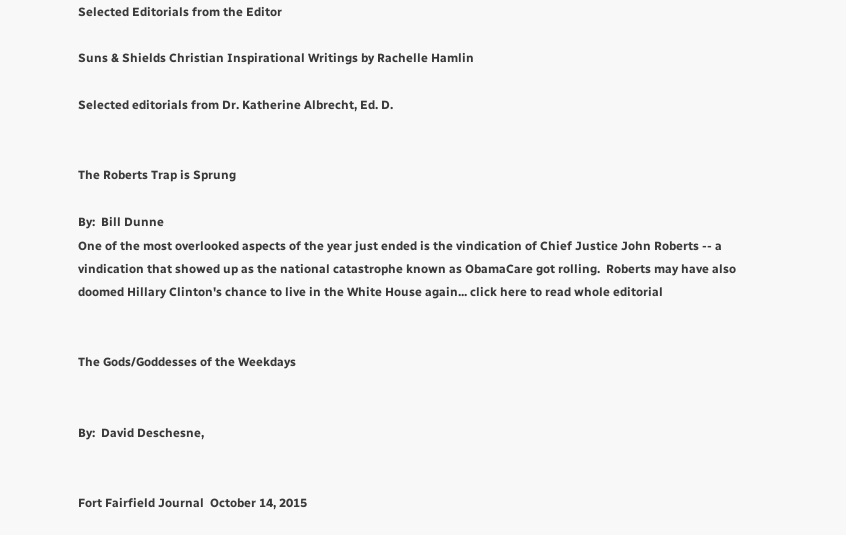Selected Editorials from the Editor

Suns & Shields Christian Inspirational Writings by Rachelle Hamlin

Selected editorials from Dr. Katherine Albrecht, Ed. D.


The Roberts Trap is Sprung

By:  Bill Dunne
One of the most overlooked aspects of the year just ended is the vindication of Chief Justice John Roberts -- a vindication that showed up as the national catastrophe known as ObamaCare got rolling.  Roberts may have also doomed Hillary Clinton's chance to live in the White House again... click here to read whole editorial


The Gods/Goddesses of the Weekdays


By:  David Deschesne,


Fort Fairfield Journal  October 14, 2015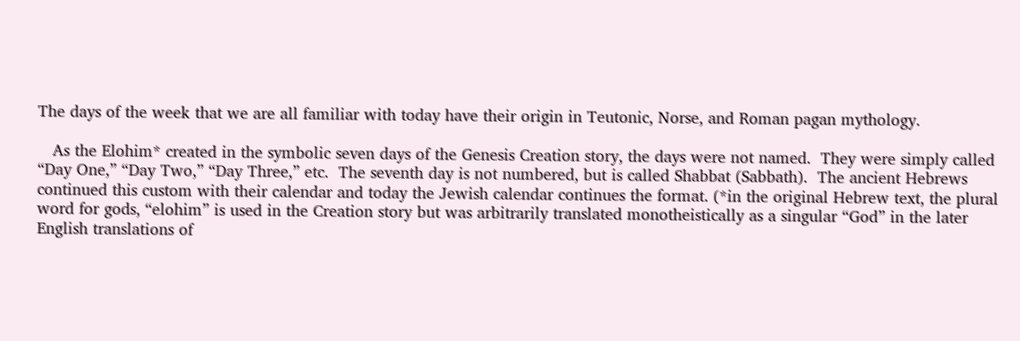The days of the week that we are all familiar with today have their origin in Teutonic, Norse, and Roman pagan mythology.

   As the Elohim* created in the symbolic seven days of the Genesis Creation story, the days were not named.  They were simply called “Day One,” “Day Two,” “Day Three,” etc.  The seventh day is not numbered, but is called Shabbat (Sabbath).  The ancient Hebrews continued this custom with their calendar and today the Jewish calendar continues the format. (*in the original Hebrew text, the plural word for gods, “elohim” is used in the Creation story but was arbitrarily translated monotheistically as a singular “God” in the later English translations of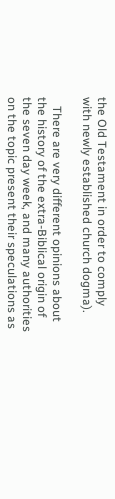the Old Testament in order to comply with newly established church dogma).

   There are very different opinions about the history of the extra-Biblical origin of the seven day week, and many authorities on the topic present their speculations as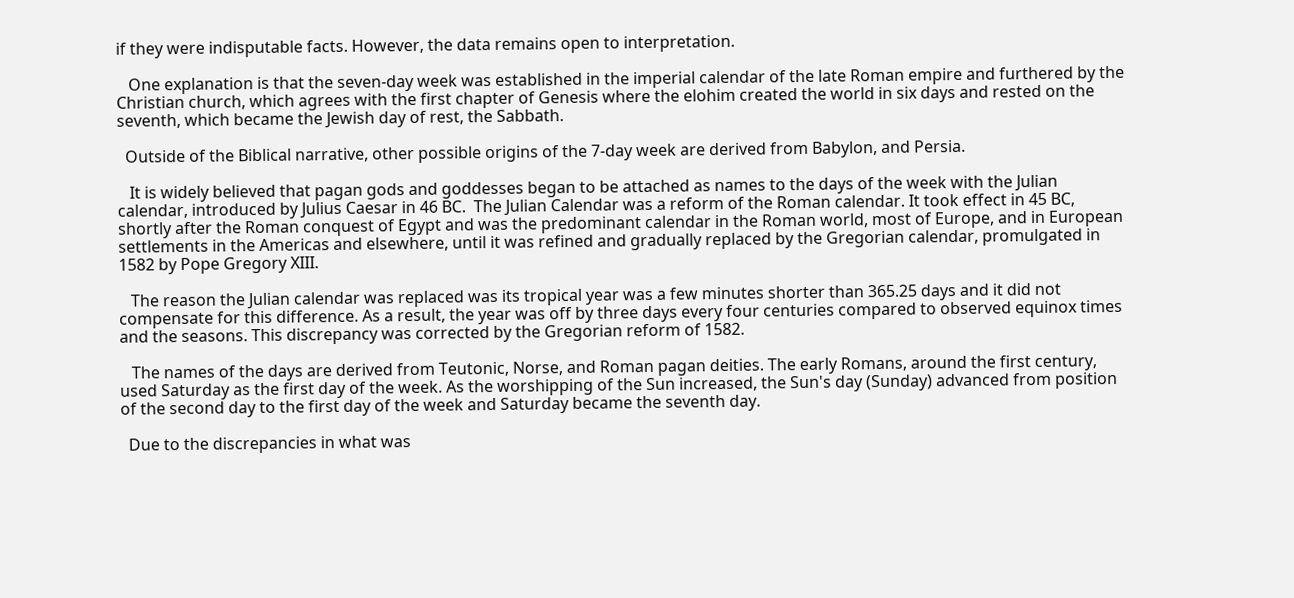if they were indisputable facts. However, the data remains open to interpretation.

   One explanation is that the seven-day week was established in the imperial calendar of the late Roman empire and furthered by the Christian church, which agrees with the first chapter of Genesis where the elohim created the world in six days and rested on the seventh, which became the Jewish day of rest, the Sabbath.

  Outside of the Biblical narrative, other possible origins of the 7-day week are derived from Babylon, and Persia.

   It is widely believed that pagan gods and goddesses began to be attached as names to the days of the week with the Julian calendar, introduced by Julius Caesar in 46 BC.  The Julian Calendar was a reform of the Roman calendar. It took effect in 45 BC, shortly after the Roman conquest of Egypt and was the predominant calendar in the Roman world, most of Europe, and in European settlements in the Americas and elsewhere, until it was refined and gradually replaced by the Gregorian calendar, promulgated in 1582 by Pope Gregory XIII.

   The reason the Julian calendar was replaced was its tropical year was a few minutes shorter than 365.25 days and it did not compensate for this difference. As a result, the year was off by three days every four centuries compared to observed equinox times and the seasons. This discrepancy was corrected by the Gregorian reform of 1582.

   The names of the days are derived from Teutonic, Norse, and Roman pagan deities. The early Romans, around the first century, used Saturday as the first day of the week. As the worshipping of the Sun increased, the Sun's day (Sunday) advanced from position of the second day to the first day of the week and Saturday became the seventh day.

  Due to the discrepancies in what was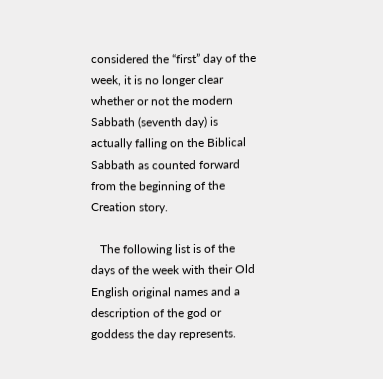considered the “first” day of the week, it is no longer clear whether or not the modern Sabbath (seventh day) is actually falling on the Biblical Sabbath as counted forward from the beginning of the Creation story.

   The following list is of the days of the week with their Old English original names and a description of the god or goddess the day represents.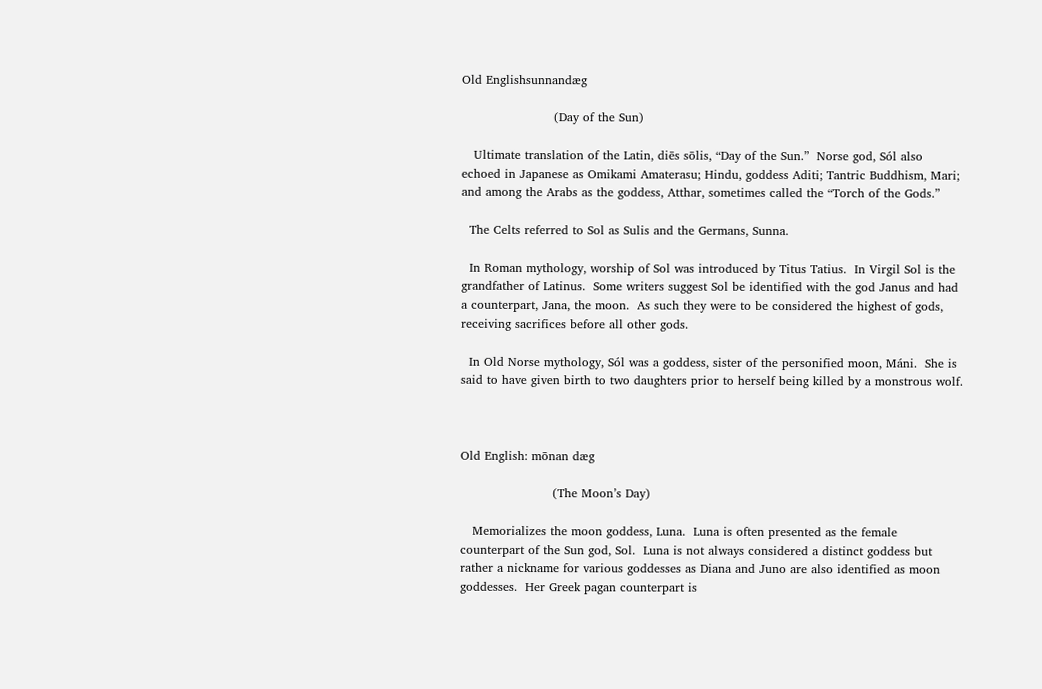Old Englishsunnandæg

                       (Day of the Sun)

   Ultimate translation of the Latin, diēs sōlis, “Day of the Sun.”  Norse god, Sól also echoed in Japanese as Omikami Amaterasu; Hindu, goddess Aditi; Tantric Buddhism, Mari; and among the Arabs as the goddess, Atthar, sometimes called the “Torch of the Gods.”

  The Celts referred to Sol as Sulis and the Germans, Sunna.

  In Roman mythology, worship of Sol was introduced by Titus Tatius.  In Virgil Sol is the grandfather of Latinus.  Some writers suggest Sol be identified with the god Janus and had a counterpart, Jana, the moon.  As such they were to be considered the highest of gods, receiving sacrifices before all other gods.

  In Old Norse mythology, Sól was a goddess, sister of the personified moon, Máni.  She is said to have given birth to two daughters prior to herself being killed by a monstrous wolf.



Old English: mōnan dæg

                       (The Moon’s Day)

   Memorializes the moon goddess, Luna.  Luna is often presented as the female counterpart of the Sun god, Sol.  Luna is not always considered a distinct goddess but rather a nickname for various goddesses as Diana and Juno are also identified as moon goddesses.  Her Greek pagan counterpart is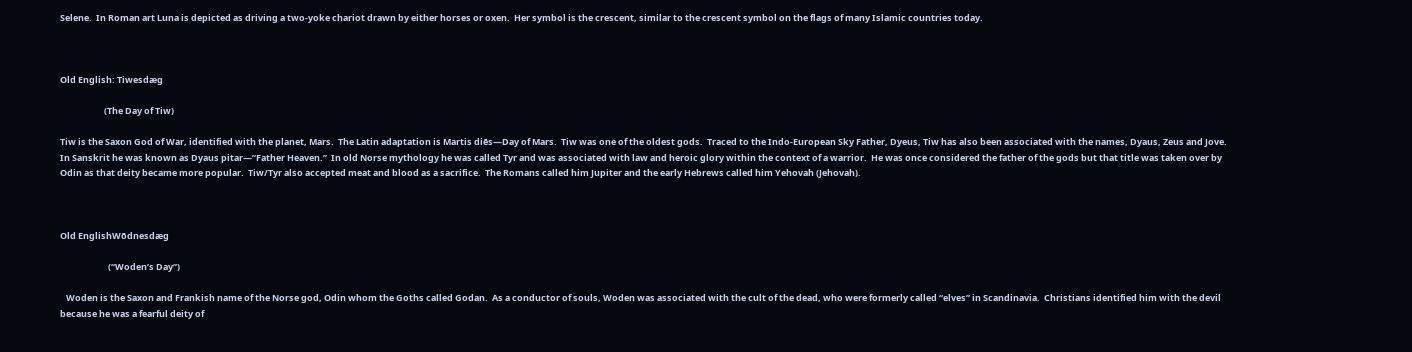Selene.  In Roman art Luna is depicted as driving a two-yoke chariot drawn by either horses or oxen.  Her symbol is the crescent, similar to the crescent symbol on the flags of many Islamic countries today.



Old English: Tiwesdæg

                      (The Day of Tiw)

Tiw is the Saxon God of War, identified with the planet, Mars.  The Latin adaptation is Martis diēs—Day of Mars.  Tiw was one of the oldest gods.  Traced to the Indo-European Sky Father, Dyeus, Tiw has also been associated with the names, Dyaus, Zeus and Jove.  In Sanskrit he was known as Dyaus pitar—”Father Heaven.”  In old Norse mythology he was called Tyr and was associated with law and heroic glory within the context of a warrior.  He was once considered the father of the gods but that title was taken over by Odin as that deity became more popular.  Tiw/Tyr also accepted meat and blood as a sacrifice.  The Romans called him Jupiter and the early Hebrews called him Yehovah (Jehovah).



Old EnglishWōdnesdæg

                        (“Woden’s Day”)

   Woden is the Saxon and Frankish name of the Norse god, Odin whom the Goths called Godan.  As a conductor of souls, Woden was associated with the cult of the dead, who were formerly called “elves” in Scandinavia.  Christians identified him with the devil because he was a fearful deity of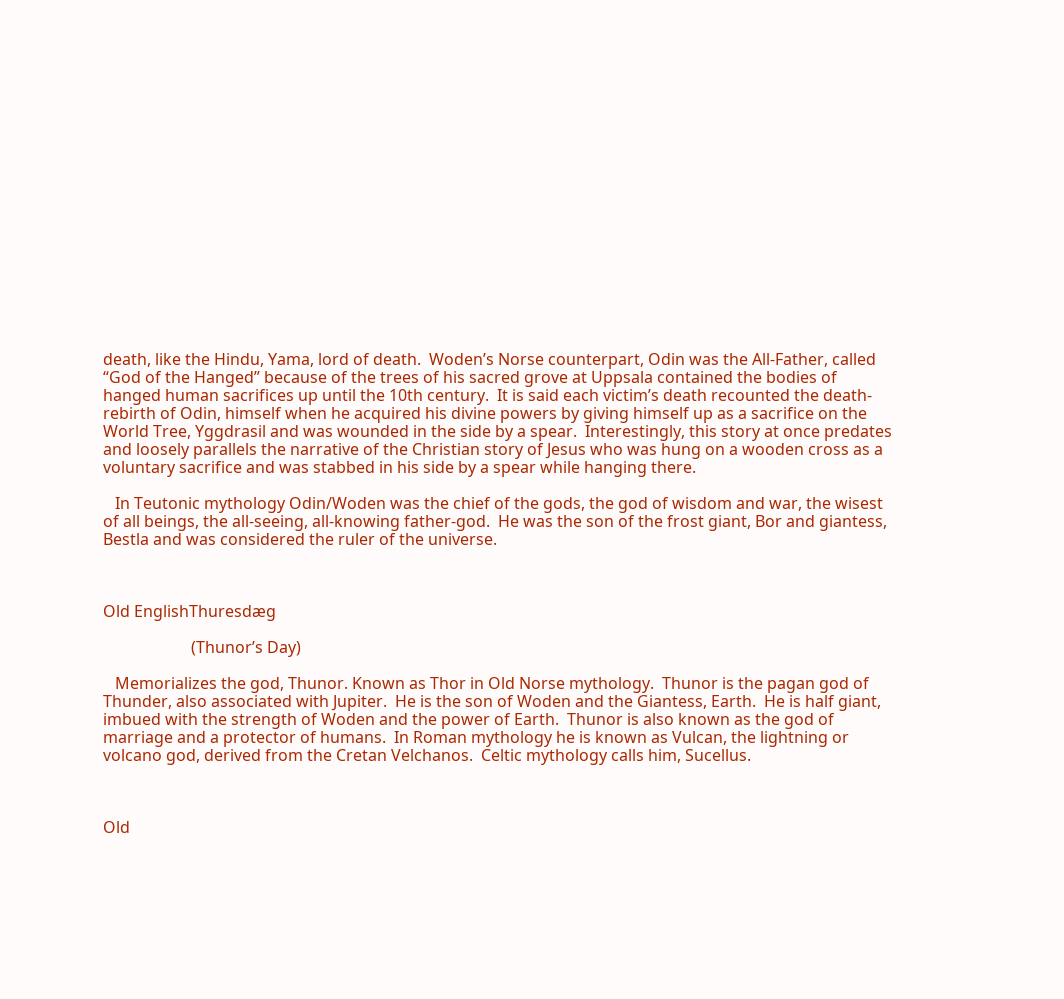death, like the Hindu, Yama, lord of death.  Woden’s Norse counterpart, Odin was the All-Father, called “God of the Hanged” because of the trees of his sacred grove at Uppsala contained the bodies of hanged human sacrifices up until the 10th century.  It is said each victim’s death recounted the death-rebirth of Odin, himself when he acquired his divine powers by giving himself up as a sacrifice on the World Tree, Yggdrasil and was wounded in the side by a spear.  Interestingly, this story at once predates and loosely parallels the narrative of the Christian story of Jesus who was hung on a wooden cross as a voluntary sacrifice and was stabbed in his side by a spear while hanging there.

   In Teutonic mythology Odin/Woden was the chief of the gods, the god of wisdom and war, the wisest of all beings, the all-seeing, all-knowing father-god.  He was the son of the frost giant, Bor and giantess, Bestla and was considered the ruler of the universe.



Old EnglishThuresdæg

                      (Thunor’s Day)

   Memorializes the god, Thunor. Known as Thor in Old Norse mythology.  Thunor is the pagan god of Thunder, also associated with Jupiter.  He is the son of Woden and the Giantess, Earth.  He is half giant, imbued with the strength of Woden and the power of Earth.  Thunor is also known as the god of marriage and a protector of humans.  In Roman mythology he is known as Vulcan, the lightning or volcano god, derived from the Cretan Velchanos.  Celtic mythology calls him, Sucellus.



Old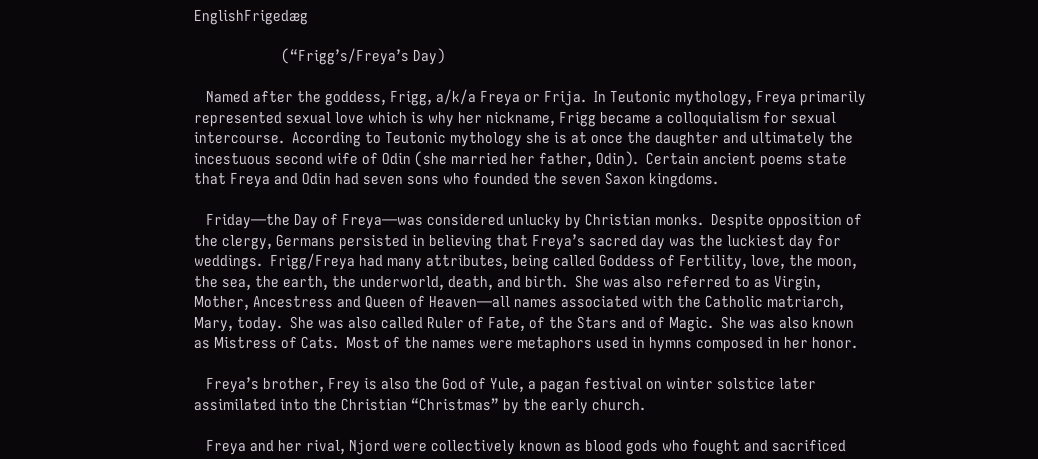EnglishFrigedæg

                      (“Frigg’s/Freya’s Day)

   Named after the goddess, Frigg, a/k/a Freya or Frija.  In Teutonic mythology, Freya primarily represented sexual love which is why her nickname, Frigg became a colloquialism for sexual intercourse.  According to Teutonic mythology she is at once the daughter and ultimately the incestuous second wife of Odin (she married her father, Odin).  Certain ancient poems state that Freya and Odin had seven sons who founded the seven Saxon kingdoms.

   Friday—the Day of Freya—was considered unlucky by Christian monks.  Despite opposition of the clergy, Germans persisted in believing that Freya’s sacred day was the luckiest day for weddings.  Frigg/Freya had many attributes, being called Goddess of Fertility, love, the moon, the sea, the earth, the underworld, death, and birth.  She was also referred to as Virgin, Mother, Ancestress and Queen of Heaven—all names associated with the Catholic matriarch, Mary, today.  She was also called Ruler of Fate, of the Stars and of Magic.  She was also known as Mistress of Cats.  Most of the names were metaphors used in hymns composed in her honor.

   Freya’s brother, Frey is also the God of Yule, a pagan festival on winter solstice later assimilated into the Christian “Christmas” by the early church.

   Freya and her rival, Njord were collectively known as blood gods who fought and sacrificed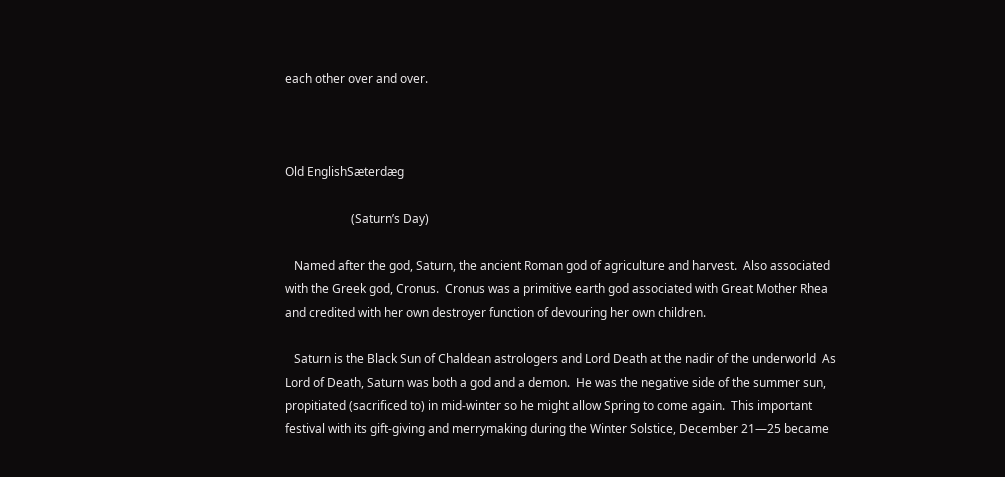each other over and over.



Old EnglishSæterdæg

                      (Saturn’s Day)

   Named after the god, Saturn, the ancient Roman god of agriculture and harvest.  Also associated with the Greek god, Cronus.  Cronus was a primitive earth god associated with Great Mother Rhea and credited with her own destroyer function of devouring her own children.

   Saturn is the Black Sun of Chaldean astrologers and Lord Death at the nadir of the underworld  As Lord of Death, Saturn was both a god and a demon.  He was the negative side of the summer sun, propitiated (sacrificed to) in mid-winter so he might allow Spring to come again.  This important festival with its gift-giving and merrymaking during the Winter Solstice, December 21—25 became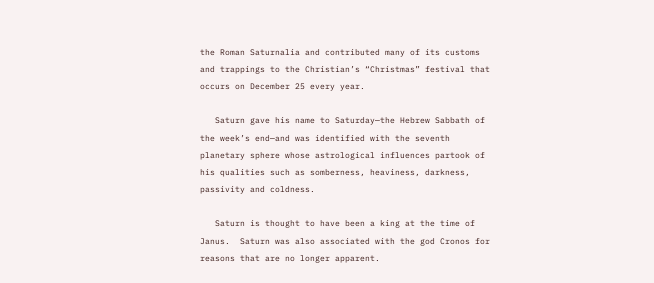the Roman Saturnalia and contributed many of its customs and trappings to the Christian’s “Christmas” festival that occurs on December 25 every year.

   Saturn gave his name to Saturday—the Hebrew Sabbath of the week’s end—and was identified with the seventh planetary sphere whose astrological influences partook of his qualities such as somberness, heaviness, darkness, passivity and coldness.

   Saturn is thought to have been a king at the time of Janus.  Saturn was also associated with the god Cronos for reasons that are no longer apparent.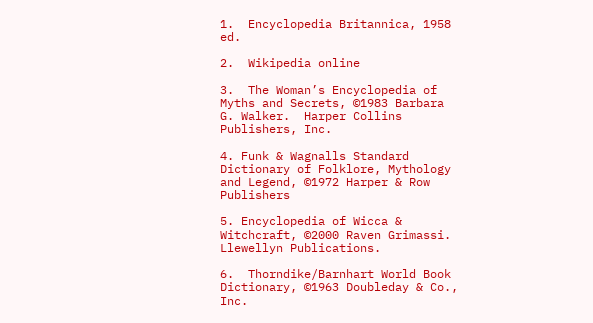1.  Encyclopedia Britannica, 1958 ed.

2.  Wikipedia online

3.  The Woman’s Encyclopedia of Myths and Secrets, ©1983 Barbara G. Walker.  Harper Collins Publishers, Inc.

4. Funk & Wagnalls Standard Dictionary of Folklore, Mythology and Legend, ©1972 Harper & Row Publishers

5. Encyclopedia of Wicca & Witchcraft, ©2000 Raven Grimassi.  Llewellyn Publications.

6.  Thorndike/Barnhart World Book Dictionary, ©1963 Doubleday & Co., Inc.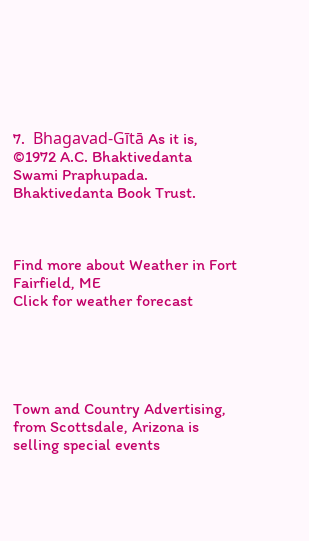7.  Bhagavad-Gītā As it is, ©1972 A.C. Bhaktivedanta Swami Praphupada.  Bhaktivedanta Book Trust.



Find more about Weather in Fort Fairfield, ME
Click for weather forecast





Town and Country Advertising, from Scottsdale, Arizona is selling special events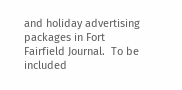and holiday advertising packages in Fort Fairfield Journal.  To be included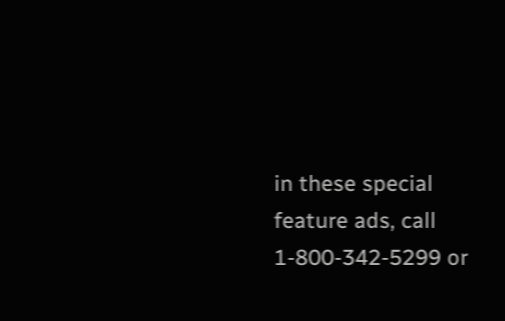in these special feature ads, call 1-800-342-5299 or